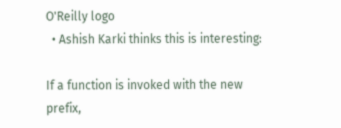O'Reilly logo
  • Ashish Karki thinks this is interesting:

If a function is invoked with the new prefix,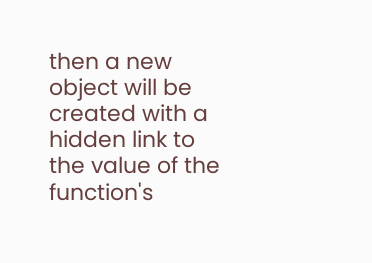then a new object will be created with a hidden link to the value of the function's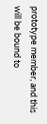prototype member, and this will be bound to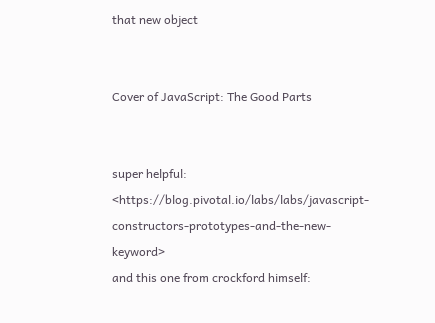that new object


Cover of JavaScript: The Good Parts


super helpful: <https://blog.pivotal.io/labs/labs/javascript-constructors-prototypes-and-the-new-keyword>
and this one from crockford himself: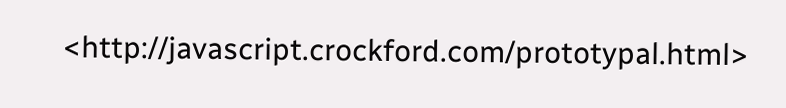<http://javascript.crockford.com/prototypal.html>